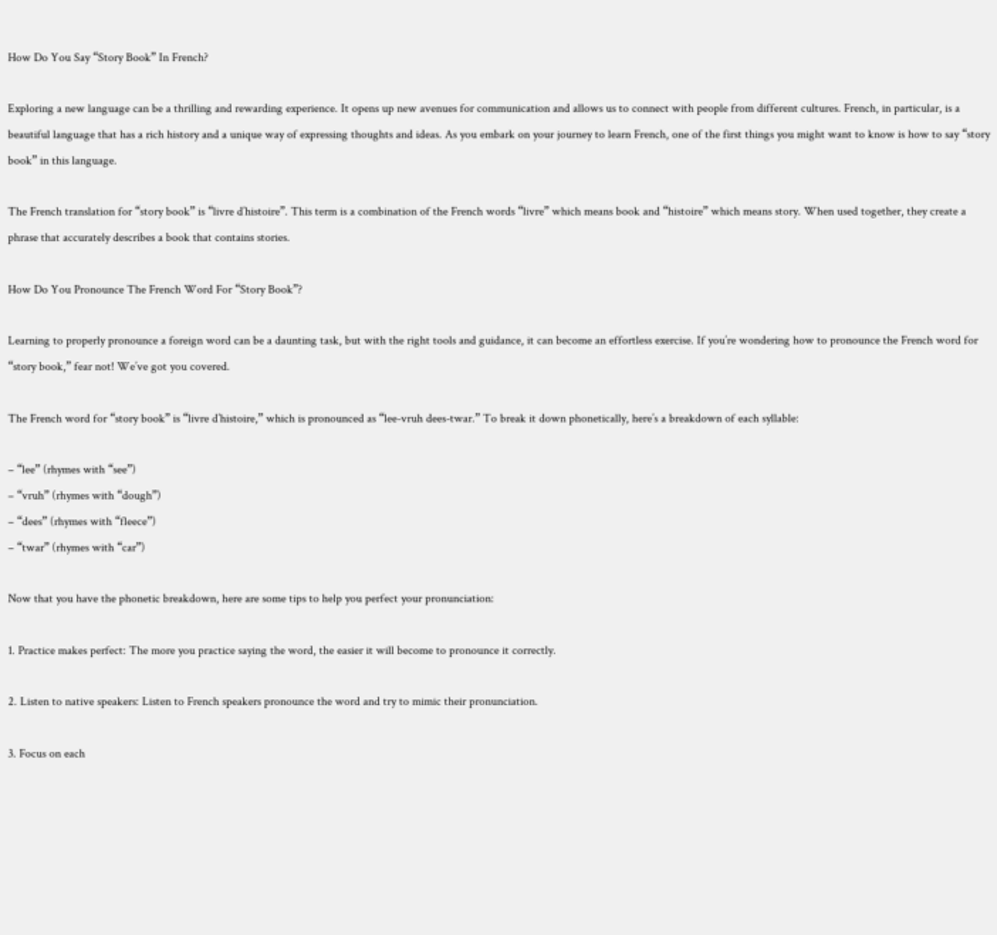How Do You Say “Story Book” In French?

Exploring a new language can be a thrilling and rewarding experience. It opens up new avenues for communication and allows us to connect with people from different cultures. French, in particular, is a beautiful language that has a rich history and a unique way of expressing thoughts and ideas. As you embark on your journey to learn French, one of the first things you might want to know is how to say “story book” in this language.

The French translation for “story book” is “livre d’histoire”. This term is a combination of the French words “livre” which means book and “histoire” which means story. When used together, they create a phrase that accurately describes a book that contains stories.

How Do You Pronounce The French Word For “Story Book”?

Learning to properly pronounce a foreign word can be a daunting task, but with the right tools and guidance, it can become an effortless exercise. If you’re wondering how to pronounce the French word for “story book,” fear not! We’ve got you covered.

The French word for “story book” is “livre d’histoire,” which is pronounced as “lee-vruh dees-twar.” To break it down phonetically, here’s a breakdown of each syllable:

– “lee” (rhymes with “see”)
– “vruh” (rhymes with “dough”)
– “dees” (rhymes with “fleece”)
– “twar” (rhymes with “car”)

Now that you have the phonetic breakdown, here are some tips to help you perfect your pronunciation:

1. Practice makes perfect: The more you practice saying the word, the easier it will become to pronounce it correctly.

2. Listen to native speakers: Listen to French speakers pronounce the word and try to mimic their pronunciation.

3. Focus on each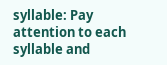syllable: Pay attention to each syllable and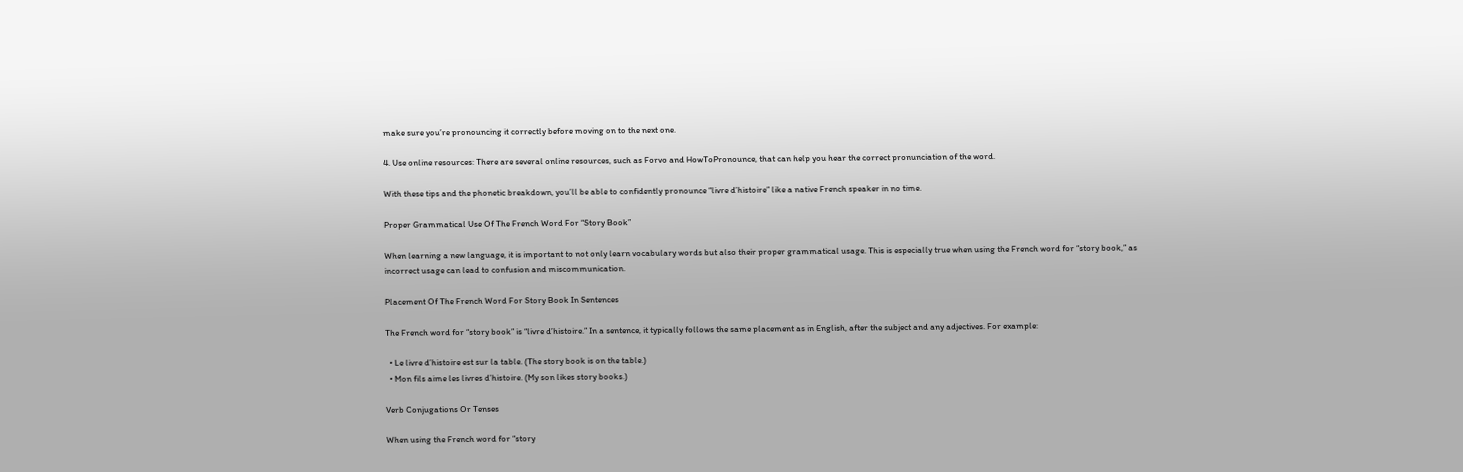make sure you’re pronouncing it correctly before moving on to the next one.

4. Use online resources: There are several online resources, such as Forvo and HowToPronounce, that can help you hear the correct pronunciation of the word.

With these tips and the phonetic breakdown, you’ll be able to confidently pronounce “livre d’histoire” like a native French speaker in no time.

Proper Grammatical Use Of The French Word For “Story Book”

When learning a new language, it is important to not only learn vocabulary words but also their proper grammatical usage. This is especially true when using the French word for “story book,” as incorrect usage can lead to confusion and miscommunication.

Placement Of The French Word For Story Book In Sentences

The French word for “story book” is “livre d’histoire.” In a sentence, it typically follows the same placement as in English, after the subject and any adjectives. For example:

  • Le livre d’histoire est sur la table. (The story book is on the table.)
  • Mon fils aime les livres d’histoire. (My son likes story books.)

Verb Conjugations Or Tenses

When using the French word for “story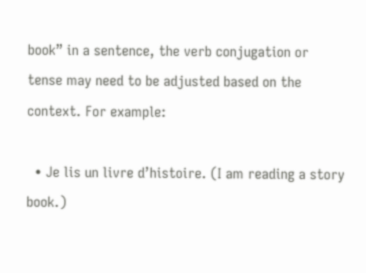book” in a sentence, the verb conjugation or tense may need to be adjusted based on the context. For example:

  • Je lis un livre d’histoire. (I am reading a story book.)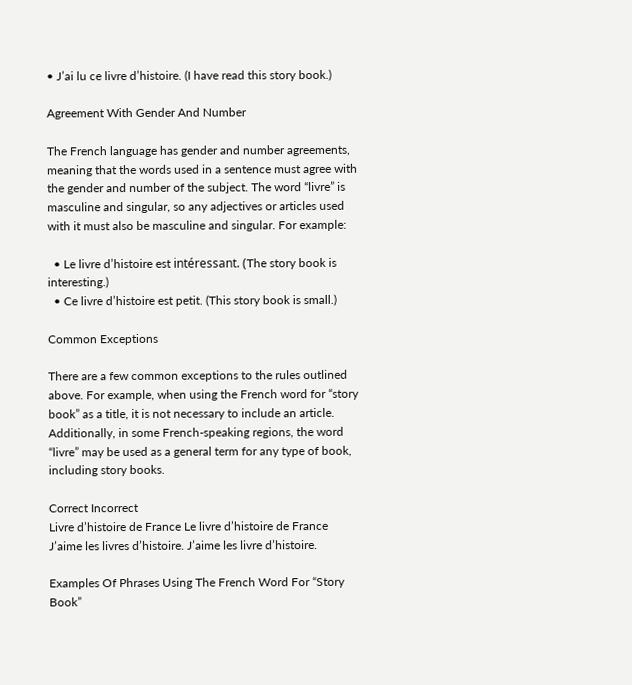• J’ai lu ce livre d’histoire. (I have read this story book.)

Agreement With Gender And Number

The French language has gender and number agreements, meaning that the words used in a sentence must agree with the gender and number of the subject. The word “livre” is masculine and singular, so any adjectives or articles used with it must also be masculine and singular. For example:

  • Le livre d’histoire est intéressant. (The story book is interesting.)
  • Ce livre d’histoire est petit. (This story book is small.)

Common Exceptions

There are a few common exceptions to the rules outlined above. For example, when using the French word for “story book” as a title, it is not necessary to include an article. Additionally, in some French-speaking regions, the word “livre” may be used as a general term for any type of book, including story books.

Correct Incorrect
Livre d’histoire de France Le livre d’histoire de France
J’aime les livres d’histoire. J’aime les livre d’histoire.

Examples Of Phrases Using The French Word For “Story Book”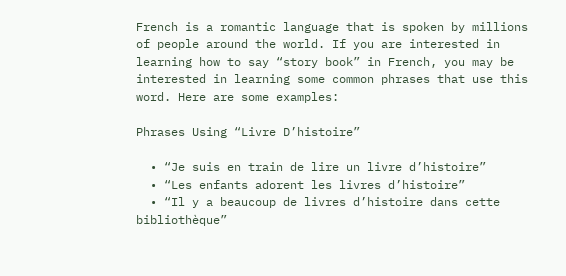French is a romantic language that is spoken by millions of people around the world. If you are interested in learning how to say “story book” in French, you may be interested in learning some common phrases that use this word. Here are some examples:

Phrases Using “Livre D’histoire”

  • “Je suis en train de lire un livre d’histoire”
  • “Les enfants adorent les livres d’histoire”
  • “Il y a beaucoup de livres d’histoire dans cette bibliothèque”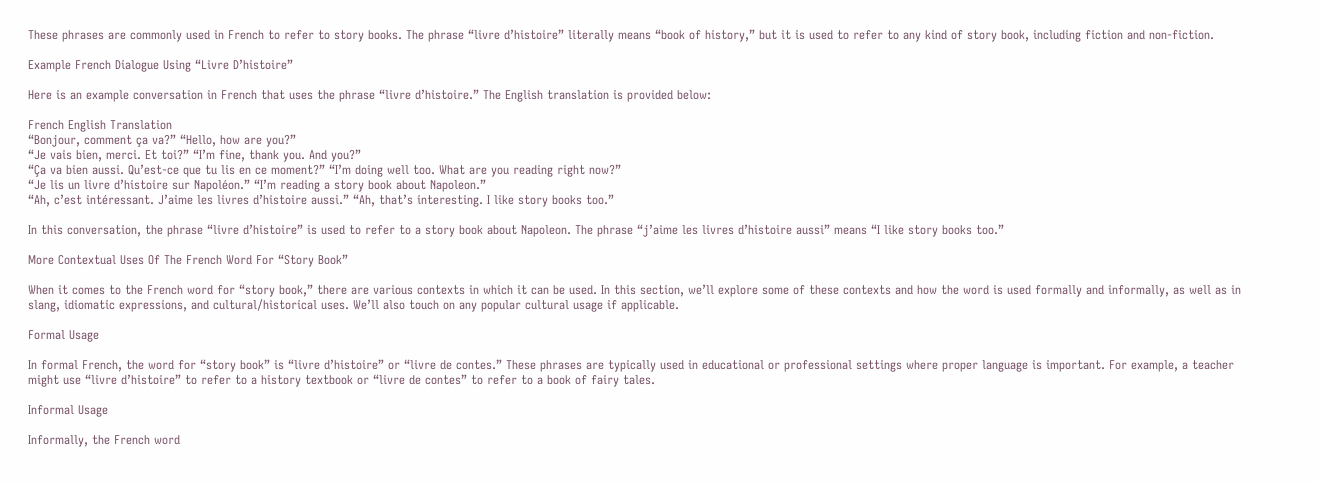These phrases are commonly used in French to refer to story books. The phrase “livre d’histoire” literally means “book of history,” but it is used to refer to any kind of story book, including fiction and non-fiction.

Example French Dialogue Using “Livre D’histoire”

Here is an example conversation in French that uses the phrase “livre d’histoire.” The English translation is provided below:

French English Translation
“Bonjour, comment ça va?” “Hello, how are you?”
“Je vais bien, merci. Et toi?” “I’m fine, thank you. And you?”
“Ça va bien aussi. Qu’est-ce que tu lis en ce moment?” “I’m doing well too. What are you reading right now?”
“Je lis un livre d’histoire sur Napoléon.” “I’m reading a story book about Napoleon.”
“Ah, c’est intéressant. J’aime les livres d’histoire aussi.” “Ah, that’s interesting. I like story books too.”

In this conversation, the phrase “livre d’histoire” is used to refer to a story book about Napoleon. The phrase “j’aime les livres d’histoire aussi” means “I like story books too.”

More Contextual Uses Of The French Word For “Story Book”

When it comes to the French word for “story book,” there are various contexts in which it can be used. In this section, we’ll explore some of these contexts and how the word is used formally and informally, as well as in slang, idiomatic expressions, and cultural/historical uses. We’ll also touch on any popular cultural usage if applicable.

Formal Usage

In formal French, the word for “story book” is “livre d’histoire” or “livre de contes.” These phrases are typically used in educational or professional settings where proper language is important. For example, a teacher might use “livre d’histoire” to refer to a history textbook or “livre de contes” to refer to a book of fairy tales.

Informal Usage

Informally, the French word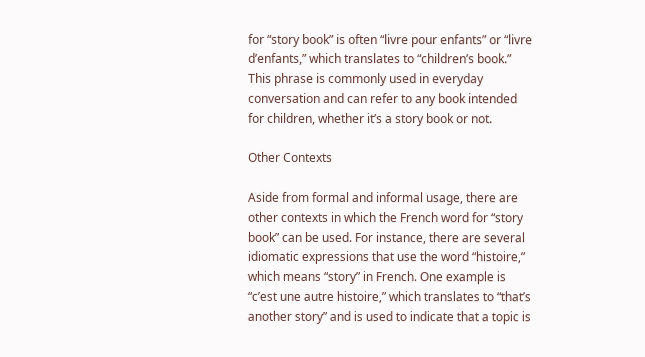for “story book” is often “livre pour enfants” or “livre d’enfants,” which translates to “children’s book.” This phrase is commonly used in everyday conversation and can refer to any book intended for children, whether it’s a story book or not.

Other Contexts

Aside from formal and informal usage, there are other contexts in which the French word for “story book” can be used. For instance, there are several idiomatic expressions that use the word “histoire,” which means “story” in French. One example is “c’est une autre histoire,” which translates to “that’s another story” and is used to indicate that a topic is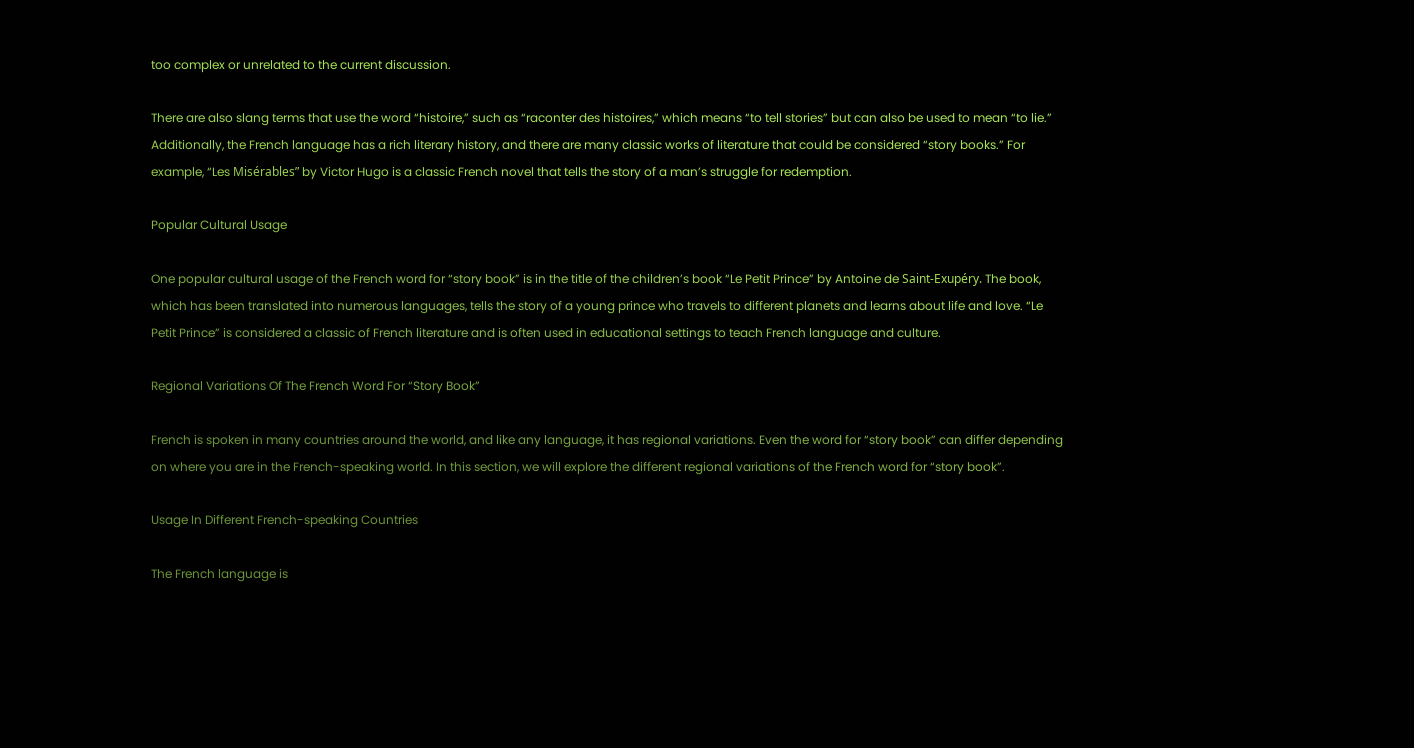too complex or unrelated to the current discussion.

There are also slang terms that use the word “histoire,” such as “raconter des histoires,” which means “to tell stories” but can also be used to mean “to lie.” Additionally, the French language has a rich literary history, and there are many classic works of literature that could be considered “story books.” For example, “Les Misérables” by Victor Hugo is a classic French novel that tells the story of a man’s struggle for redemption.

Popular Cultural Usage

One popular cultural usage of the French word for “story book” is in the title of the children’s book “Le Petit Prince” by Antoine de Saint-Exupéry. The book, which has been translated into numerous languages, tells the story of a young prince who travels to different planets and learns about life and love. “Le Petit Prince” is considered a classic of French literature and is often used in educational settings to teach French language and culture.

Regional Variations Of The French Word For “Story Book”

French is spoken in many countries around the world, and like any language, it has regional variations. Even the word for “story book” can differ depending on where you are in the French-speaking world. In this section, we will explore the different regional variations of the French word for “story book”.

Usage In Different French-speaking Countries

The French language is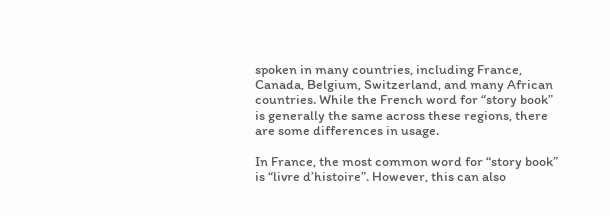spoken in many countries, including France, Canada, Belgium, Switzerland, and many African countries. While the French word for “story book” is generally the same across these regions, there are some differences in usage.

In France, the most common word for “story book” is “livre d’histoire”. However, this can also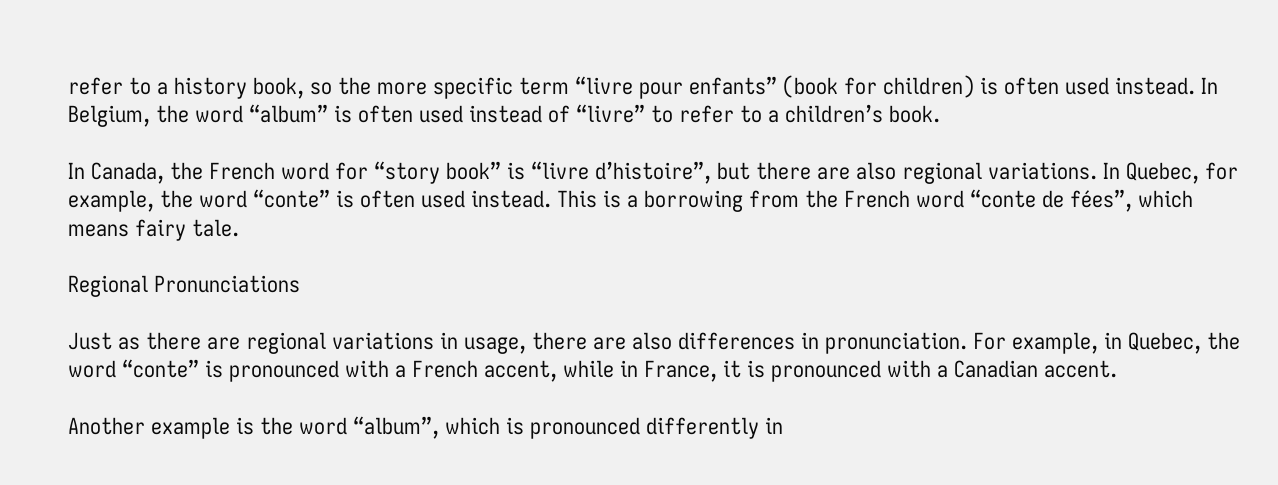refer to a history book, so the more specific term “livre pour enfants” (book for children) is often used instead. In Belgium, the word “album” is often used instead of “livre” to refer to a children’s book.

In Canada, the French word for “story book” is “livre d’histoire”, but there are also regional variations. In Quebec, for example, the word “conte” is often used instead. This is a borrowing from the French word “conte de fées”, which means fairy tale.

Regional Pronunciations

Just as there are regional variations in usage, there are also differences in pronunciation. For example, in Quebec, the word “conte” is pronounced with a French accent, while in France, it is pronounced with a Canadian accent.

Another example is the word “album”, which is pronounced differently in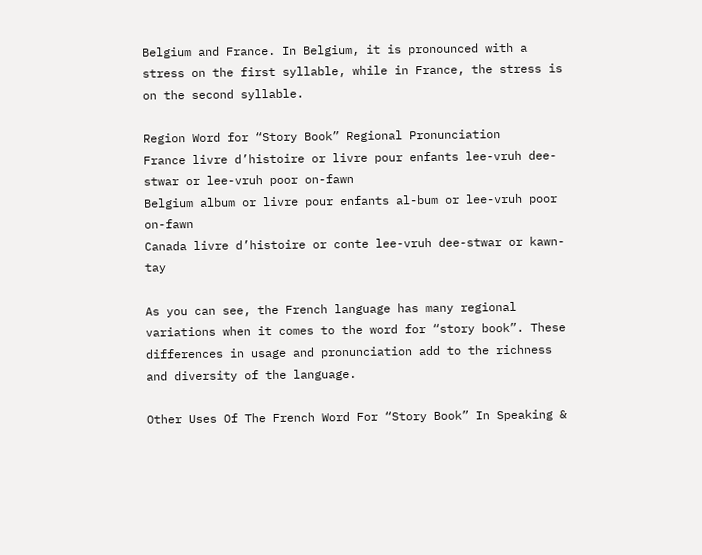Belgium and France. In Belgium, it is pronounced with a stress on the first syllable, while in France, the stress is on the second syllable.

Region Word for “Story Book” Regional Pronunciation
France livre d’histoire or livre pour enfants lee-vruh dee-stwar or lee-vruh poor on-fawn
Belgium album or livre pour enfants al-bum or lee-vruh poor on-fawn
Canada livre d’histoire or conte lee-vruh dee-stwar or kawn-tay

As you can see, the French language has many regional variations when it comes to the word for “story book”. These differences in usage and pronunciation add to the richness and diversity of the language.

Other Uses Of The French Word For “Story Book” In Speaking &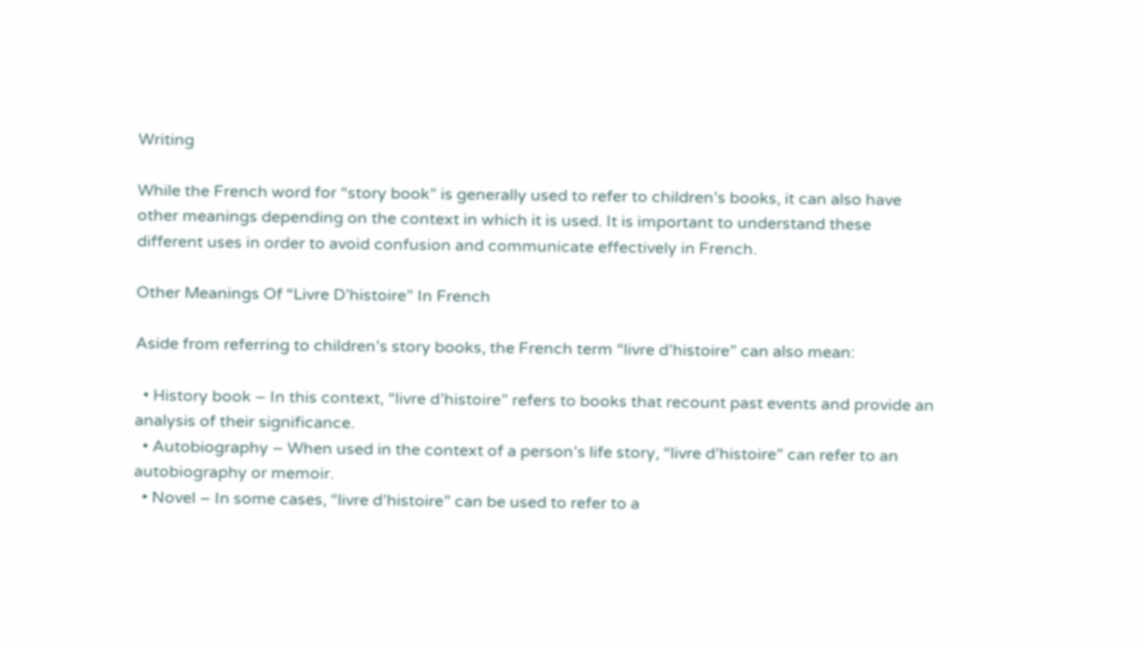Writing

While the French word for “story book” is generally used to refer to children’s books, it can also have other meanings depending on the context in which it is used. It is important to understand these different uses in order to avoid confusion and communicate effectively in French.

Other Meanings Of “Livre D’histoire” In French

Aside from referring to children’s story books, the French term “livre d’histoire” can also mean:

  • History book – In this context, “livre d’histoire” refers to books that recount past events and provide an analysis of their significance.
  • Autobiography – When used in the context of a person’s life story, “livre d’histoire” can refer to an autobiography or memoir.
  • Novel – In some cases, “livre d’histoire” can be used to refer to a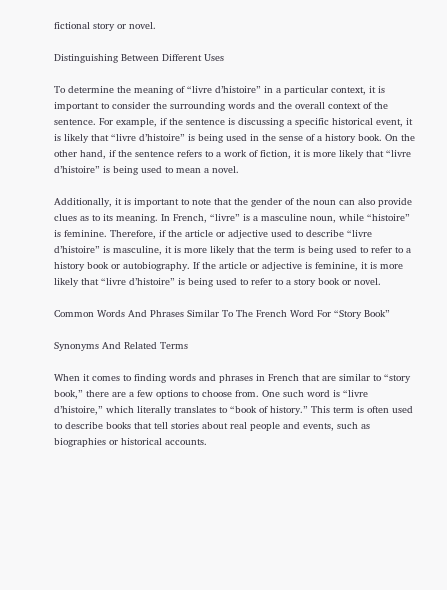fictional story or novel.

Distinguishing Between Different Uses

To determine the meaning of “livre d’histoire” in a particular context, it is important to consider the surrounding words and the overall context of the sentence. For example, if the sentence is discussing a specific historical event, it is likely that “livre d’histoire” is being used in the sense of a history book. On the other hand, if the sentence refers to a work of fiction, it is more likely that “livre d’histoire” is being used to mean a novel.

Additionally, it is important to note that the gender of the noun can also provide clues as to its meaning. In French, “livre” is a masculine noun, while “histoire” is feminine. Therefore, if the article or adjective used to describe “livre d’histoire” is masculine, it is more likely that the term is being used to refer to a history book or autobiography. If the article or adjective is feminine, it is more likely that “livre d’histoire” is being used to refer to a story book or novel.

Common Words And Phrases Similar To The French Word For “Story Book”

Synonyms And Related Terms

When it comes to finding words and phrases in French that are similar to “story book,” there are a few options to choose from. One such word is “livre d’histoire,” which literally translates to “book of history.” This term is often used to describe books that tell stories about real people and events, such as biographies or historical accounts.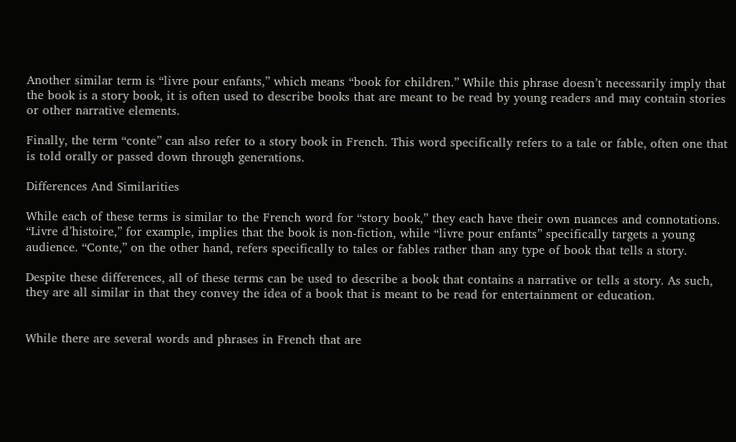Another similar term is “livre pour enfants,” which means “book for children.” While this phrase doesn’t necessarily imply that the book is a story book, it is often used to describe books that are meant to be read by young readers and may contain stories or other narrative elements.

Finally, the term “conte” can also refer to a story book in French. This word specifically refers to a tale or fable, often one that is told orally or passed down through generations.

Differences And Similarities

While each of these terms is similar to the French word for “story book,” they each have their own nuances and connotations. “Livre d’histoire,” for example, implies that the book is non-fiction, while “livre pour enfants” specifically targets a young audience. “Conte,” on the other hand, refers specifically to tales or fables rather than any type of book that tells a story.

Despite these differences, all of these terms can be used to describe a book that contains a narrative or tells a story. As such, they are all similar in that they convey the idea of a book that is meant to be read for entertainment or education.


While there are several words and phrases in French that are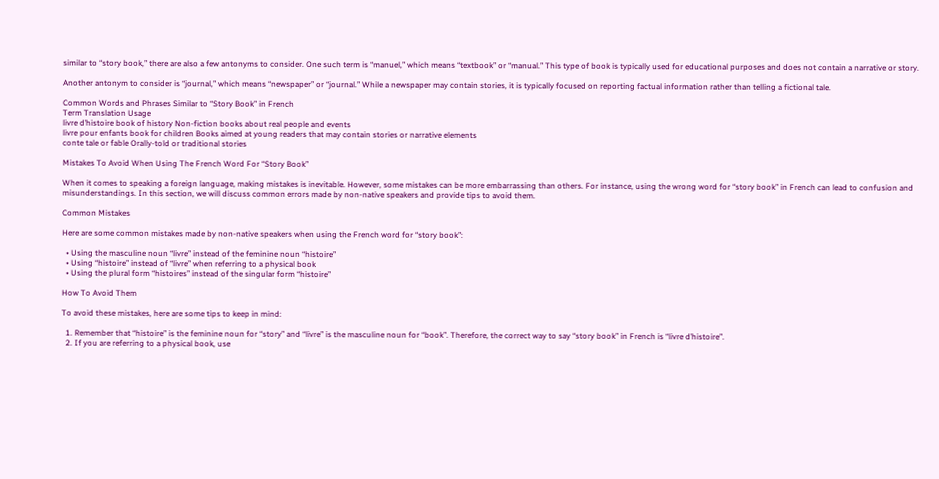similar to “story book,” there are also a few antonyms to consider. One such term is “manuel,” which means “textbook” or “manual.” This type of book is typically used for educational purposes and does not contain a narrative or story.

Another antonym to consider is “journal,” which means “newspaper” or “journal.” While a newspaper may contain stories, it is typically focused on reporting factual information rather than telling a fictional tale.

Common Words and Phrases Similar to “Story Book” in French
Term Translation Usage
livre d’histoire book of history Non-fiction books about real people and events
livre pour enfants book for children Books aimed at young readers that may contain stories or narrative elements
conte tale or fable Orally-told or traditional stories

Mistakes To Avoid When Using The French Word For “Story Book”

When it comes to speaking a foreign language, making mistakes is inevitable. However, some mistakes can be more embarrassing than others. For instance, using the wrong word for “story book” in French can lead to confusion and misunderstandings. In this section, we will discuss common errors made by non-native speakers and provide tips to avoid them.

Common Mistakes

Here are some common mistakes made by non-native speakers when using the French word for “story book”:

  • Using the masculine noun “livre” instead of the feminine noun “histoire”
  • Using “histoire” instead of “livre” when referring to a physical book
  • Using the plural form “histoires” instead of the singular form “histoire”

How To Avoid Them

To avoid these mistakes, here are some tips to keep in mind:

  1. Remember that “histoire” is the feminine noun for “story” and “livre” is the masculine noun for “book”. Therefore, the correct way to say “story book” in French is “livre d’histoire”.
  2. If you are referring to a physical book, use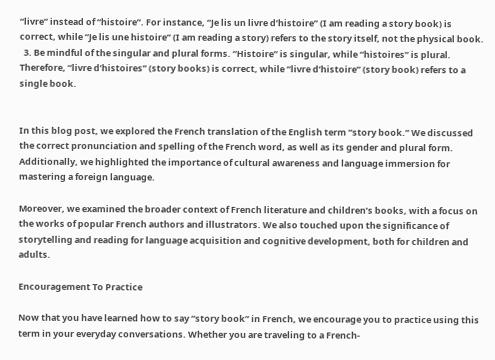“livre” instead of “histoire”. For instance, “Je lis un livre d’histoire” (I am reading a story book) is correct, while “Je lis une histoire” (I am reading a story) refers to the story itself, not the physical book.
  3. Be mindful of the singular and plural forms. “Histoire” is singular, while “histoires” is plural. Therefore, “livre d’histoires” (story books) is correct, while “livre d’histoire” (story book) refers to a single book.


In this blog post, we explored the French translation of the English term “story book.” We discussed the correct pronunciation and spelling of the French word, as well as its gender and plural form. Additionally, we highlighted the importance of cultural awareness and language immersion for mastering a foreign language.

Moreover, we examined the broader context of French literature and children’s books, with a focus on the works of popular French authors and illustrators. We also touched upon the significance of storytelling and reading for language acquisition and cognitive development, both for children and adults.

Encouragement To Practice

Now that you have learned how to say “story book” in French, we encourage you to practice using this term in your everyday conversations. Whether you are traveling to a French-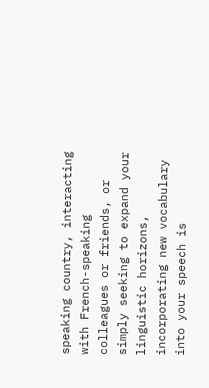speaking country, interacting with French-speaking colleagues or friends, or simply seeking to expand your linguistic horizons, incorporating new vocabulary into your speech is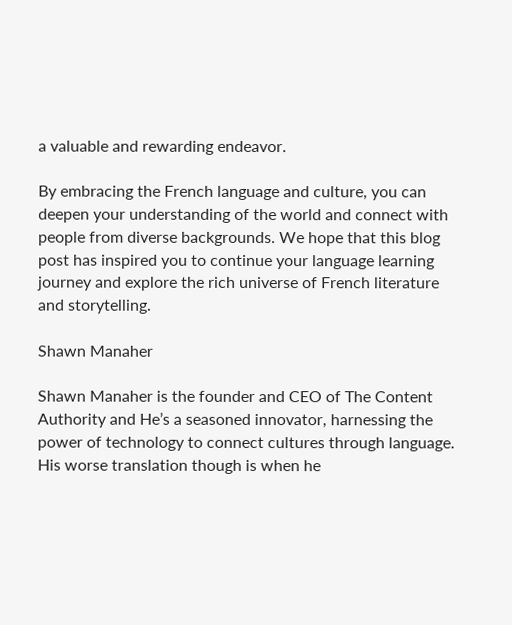a valuable and rewarding endeavor.

By embracing the French language and culture, you can deepen your understanding of the world and connect with people from diverse backgrounds. We hope that this blog post has inspired you to continue your language learning journey and explore the rich universe of French literature and storytelling.

Shawn Manaher

Shawn Manaher is the founder and CEO of The Content Authority and He’s a seasoned innovator, harnessing the power of technology to connect cultures through language. His worse translation though is when he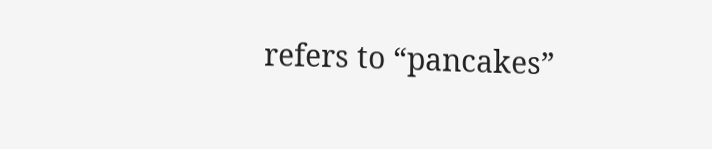refers to “pancakes”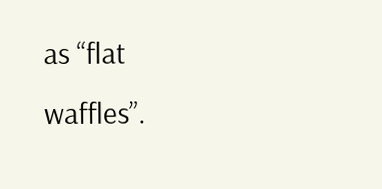as “flat waffles”.